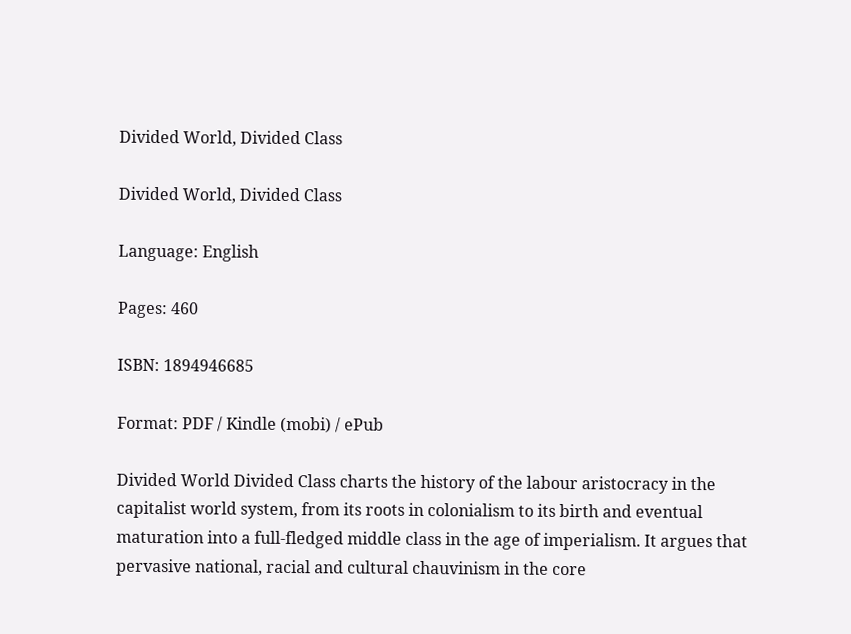Divided World, Divided Class

Divided World, Divided Class

Language: English

Pages: 460

ISBN: 1894946685

Format: PDF / Kindle (mobi) / ePub

Divided World Divided Class charts the history of the labour aristocracy in the capitalist world system, from its roots in colonialism to its birth and eventual maturation into a full-fledged middle class in the age of imperialism. It argues that pervasive national, racial and cultural chauvinism in the core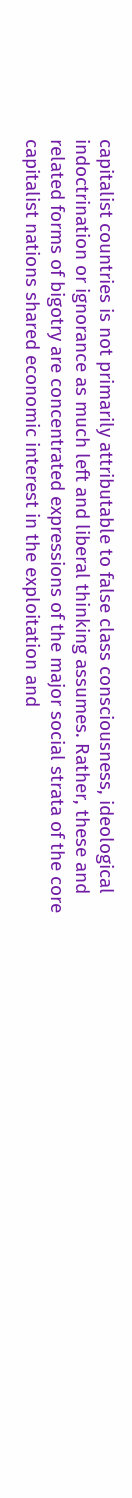capitalist countries is not primarily attributable to false class consciousness, ideological indoctrination or ignorance as much left and liberal thinking assumes. Rather, these and related forms of bigotry are concentrated expressions of the major social strata of the core capitalist nations shared economic interest in the exploitation and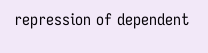repression of dependent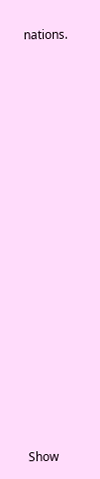nations.





















Show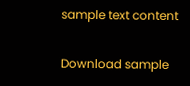sample text content

Download sample